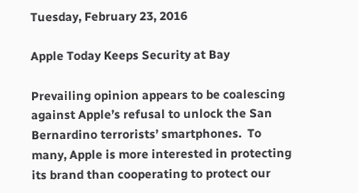Tuesday, February 23, 2016

Apple Today Keeps Security at Bay

Prevailing opinion appears to be coalescing against Apple’s refusal to unlock the San Bernardino terrorists’ smartphones.  To many, Apple is more interested in protecting its brand than cooperating to protect our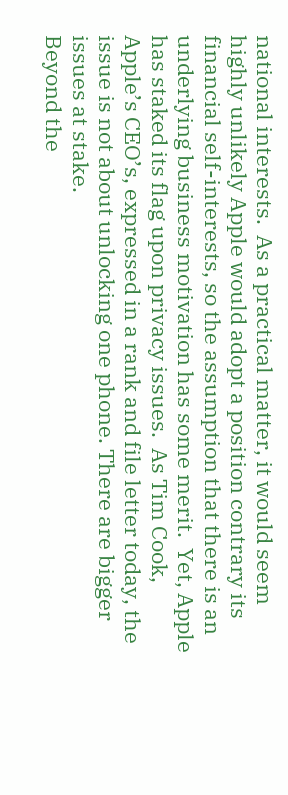national interests.  As a practical matter, it would seem highly unlikely Apple would adopt a position contrary its financial self-interests, so the assumption that there is an underlying business motivation has some merit.  Yet, Apple has staked its flag upon privacy issues.  As Tim Cook, Apple’s CEO’s, expressed in a rank and file letter today, the issue is not about unlocking one phone. There are bigger issues at stake.
Beyond the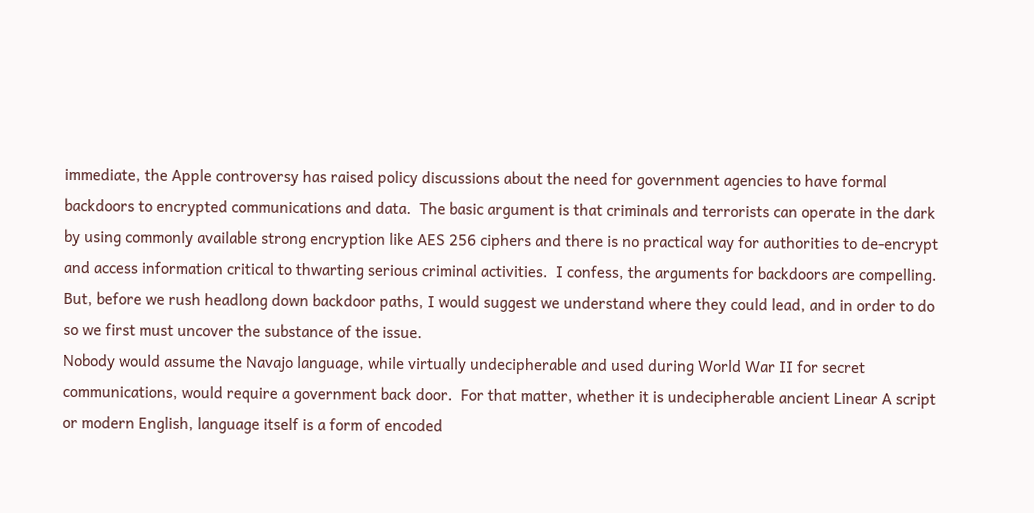immediate, the Apple controversy has raised policy discussions about the need for government agencies to have formal backdoors to encrypted communications and data.  The basic argument is that criminals and terrorists can operate in the dark by using commonly available strong encryption like AES 256 ciphers and there is no practical way for authorities to de-encrypt and access information critical to thwarting serious criminal activities.  I confess, the arguments for backdoors are compelling.  But, before we rush headlong down backdoor paths, I would suggest we understand where they could lead, and in order to do so we first must uncover the substance of the issue.
Nobody would assume the Navajo language, while virtually undecipherable and used during World War II for secret communications, would require a government back door.  For that matter, whether it is undecipherable ancient Linear A script or modern English, language itself is a form of encoded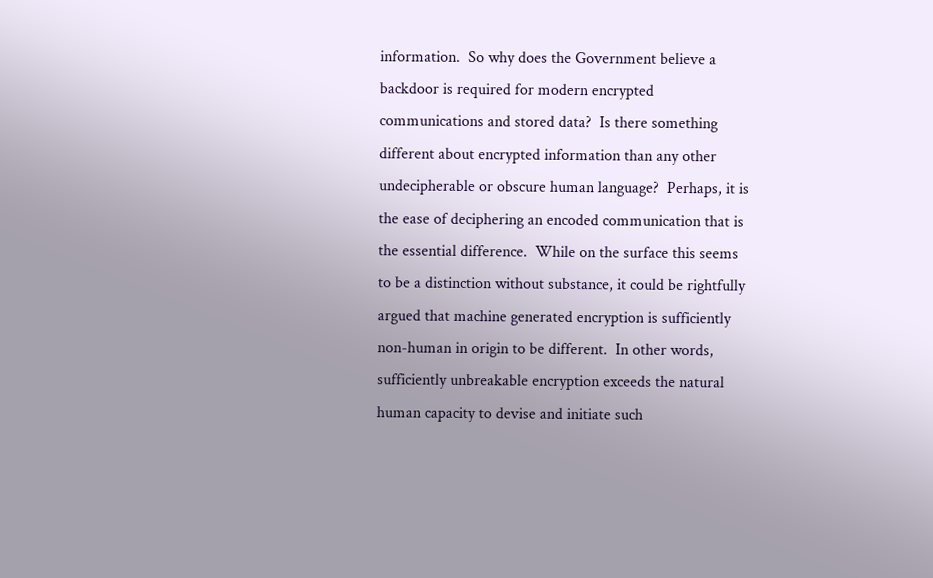information.  So why does the Government believe a backdoor is required for modern encrypted communications and stored data?  Is there something different about encrypted information than any other undecipherable or obscure human language?  Perhaps, it is the ease of deciphering an encoded communication that is the essential difference.  While on the surface this seems to be a distinction without substance, it could be rightfully argued that machine generated encryption is sufficiently non-human in origin to be different.  In other words, sufficiently unbreakable encryption exceeds the natural human capacity to devise and initiate such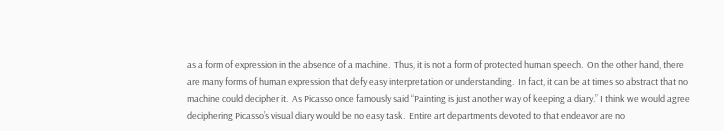as a form of expression in the absence of a machine.  Thus, it is not a form of protected human speech.  On the other hand, there are many forms of human expression that defy easy interpretation or understanding.  In fact, it can be at times so abstract that no machine could decipher it.  As Picasso once famously said “Painting is just another way of keeping a diary.” I think we would agree deciphering Picasso’s visual diary would be no easy task.  Entire art departments devoted to that endeavor are no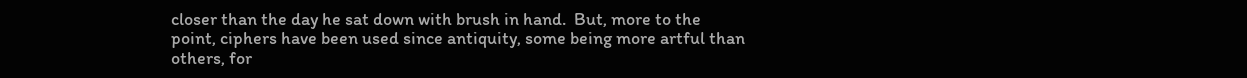closer than the day he sat down with brush in hand.  But, more to the point, ciphers have been used since antiquity, some being more artful than others, for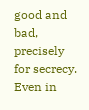good and bad, precisely for secrecy.  Even in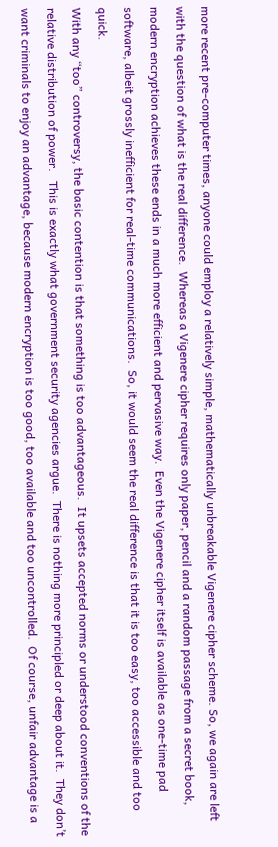more recent pre-computer times, anyone could employ a relatively simple, mathematically unbreakable Vigenere cipher scheme. So, we again are left with the question of what is the real difference.  Whereas a Vigenere cipher requires only paper, pencil and a random passage from a secret book, modern encryption achieves these ends in a much more efficient and pervasive way.  Even the Vigenere cipher itself is available as one-time pad software, albeit grossly inefficient for real-time communications.  So, it would seem the real difference is that it is too easy, too accessible and too quick.
With any “too” controversy, the basic contention is that something is too advantageous.  It upsets accepted norms or understood conventions of the relative distribution of power.   This is exactly what government security agencies argue.  There is nothing more principled or deep about it.  They don’t want criminals to enjoy an advantage, because modern encryption is too good, too available and too uncontrolled.  Of course, unfair advantage is a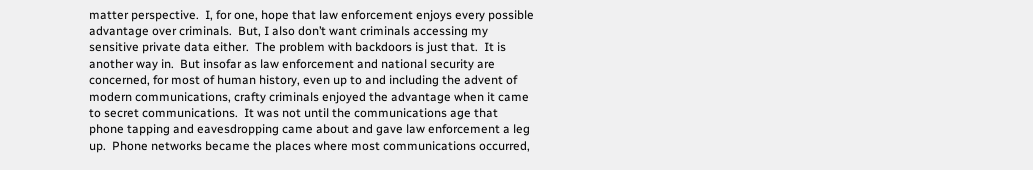matter perspective.  I, for one, hope that law enforcement enjoys every possible advantage over criminals.  But, I also don’t want criminals accessing my sensitive private data either.  The problem with backdoors is just that.  It is another way in.  But insofar as law enforcement and national security are concerned, for most of human history, even up to and including the advent of modern communications, crafty criminals enjoyed the advantage when it came to secret communications.  It was not until the communications age that phone tapping and eavesdropping came about and gave law enforcement a leg up.  Phone networks became the places where most communications occurred,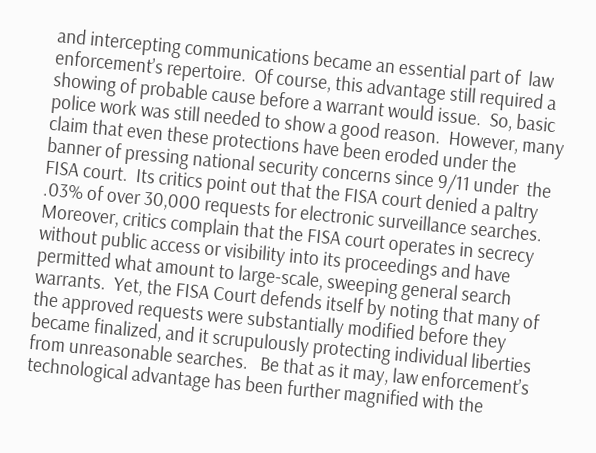and intercepting communications became an essential part of  law enforcement’s repertoire.  Of course, this advantage still required a showing of probable cause before a warrant would issue.  So, basic police work was still needed to show a good reason.  However, many claim that even these protections have been eroded under the banner of pressing national security concerns since 9/11 under  the FISA court.  Its critics point out that the FISA court denied a paltry .03% of over 30,000 requests for electronic surveillance searches.  Moreover, critics complain that the FISA court operates in secrecy without public access or visibility into its proceedings and have permitted what amount to large-scale, sweeping general search warrants.  Yet, the FISA Court defends itself by noting that many of the approved requests were substantially modified before they became finalized, and it scrupulously protecting individual liberties from unreasonable searches.   Be that as it may, law enforcement’s technological advantage has been further magnified with the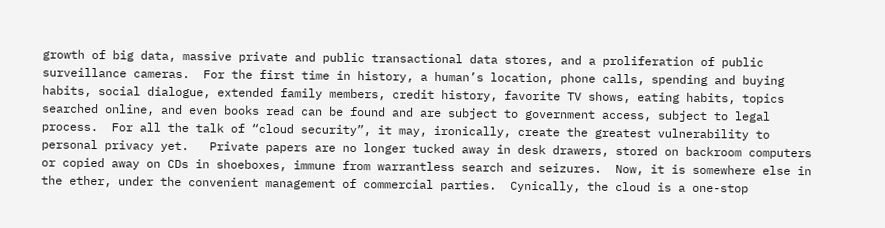growth of big data, massive private and public transactional data stores, and a proliferation of public surveillance cameras.  For the first time in history, a human’s location, phone calls, spending and buying habits, social dialogue, extended family members, credit history, favorite TV shows, eating habits, topics searched online, and even books read can be found and are subject to government access, subject to legal process.  For all the talk of “cloud security”, it may, ironically, create the greatest vulnerability to personal privacy yet.   Private papers are no longer tucked away in desk drawers, stored on backroom computers or copied away on CDs in shoeboxes, immune from warrantless search and seizures.  Now, it is somewhere else in the ether, under the convenient management of commercial parties.  Cynically, the cloud is a one-stop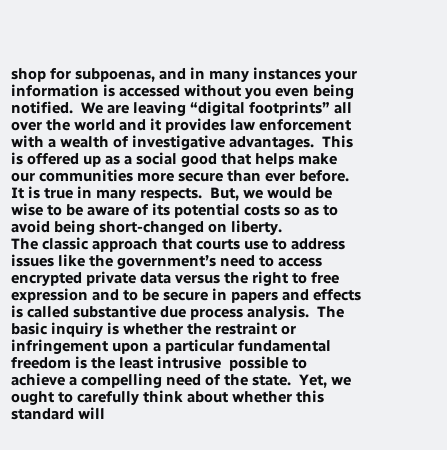shop for subpoenas, and in many instances your information is accessed without you even being notified.  We are leaving “digital footprints” all over the world and it provides law enforcement with a wealth of investigative advantages.  This is offered up as a social good that helps make our communities more secure than ever before.  It is true in many respects.  But, we would be wise to be aware of its potential costs so as to avoid being short-changed on liberty.
The classic approach that courts use to address issues like the government’s need to access encrypted private data versus the right to free expression and to be secure in papers and effects is called substantive due process analysis.  The basic inquiry is whether the restraint or infringement upon a particular fundamental freedom is the least intrusive  possible to achieve a compelling need of the state.  Yet, we ought to carefully think about whether this standard will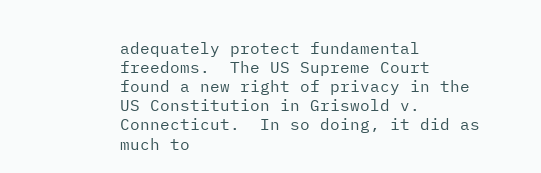adequately protect fundamental freedoms.  The US Supreme Court found a new right of privacy in the US Constitution in Griswold v. Connecticut.  In so doing, it did as much to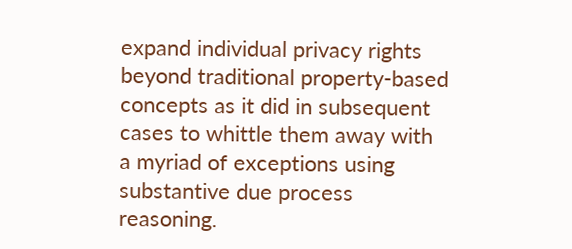expand individual privacy rights beyond traditional property-based concepts as it did in subsequent cases to whittle them away with a myriad of exceptions using substantive due process reasoning.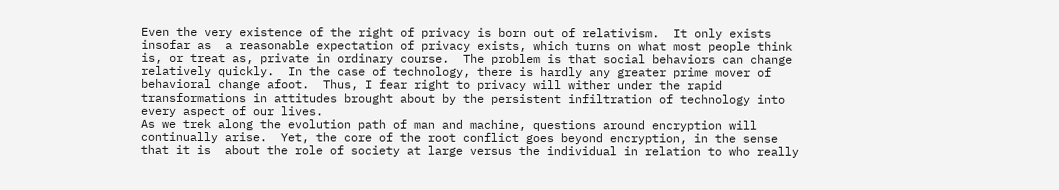Even the very existence of the right of privacy is born out of relativism.  It only exists insofar as  a reasonable expectation of privacy exists, which turns on what most people think is, or treat as, private in ordinary course.  The problem is that social behaviors can change relatively quickly.  In the case of technology, there is hardly any greater prime mover of behavioral change afoot.  Thus, I fear right to privacy will wither under the rapid transformations in attitudes brought about by the persistent infiltration of technology into every aspect of our lives.
As we trek along the evolution path of man and machine, questions around encryption will continually arise.  Yet, the core of the root conflict goes beyond encryption, in the sense that it is  about the role of society at large versus the individual in relation to who really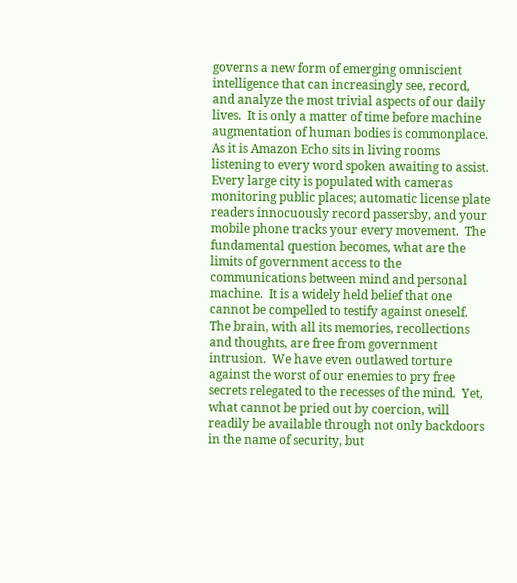governs a new form of emerging omniscient intelligence that can increasingly see, record, and analyze the most trivial aspects of our daily lives.  It is only a matter of time before machine augmentation of human bodies is commonplace.  As it is Amazon Echo sits in living rooms listening to every word spoken awaiting to assist.  Every large city is populated with cameras monitoring public places; automatic license plate readers innocuously record passersby, and your mobile phone tracks your every movement.  The fundamental question becomes, what are the limits of government access to the communications between mind and personal machine.  It is a widely held belief that one cannot be compelled to testify against oneself.   The brain, with all its memories, recollections and thoughts, are free from government intrusion.  We have even outlawed torture against the worst of our enemies to pry free secrets relegated to the recesses of the mind.  Yet, what cannot be pried out by coercion, will readily be available through not only backdoors in the name of security, but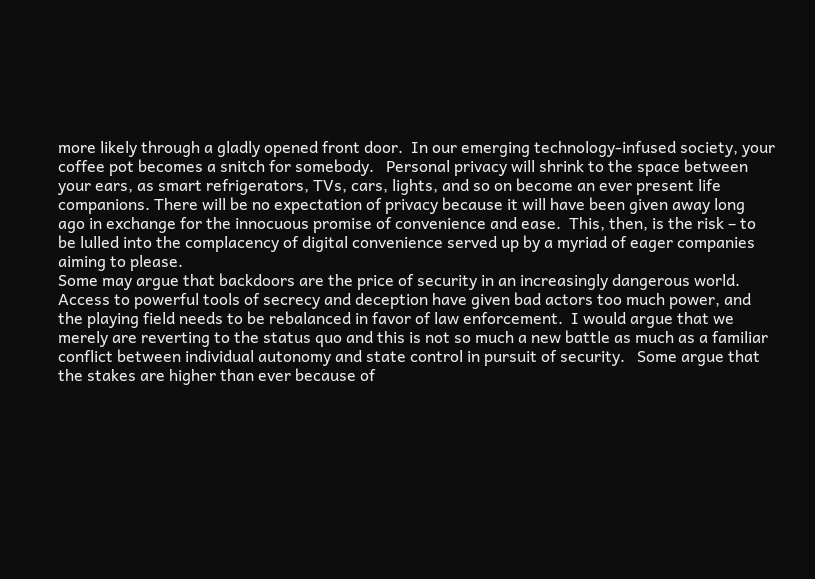more likely through a gladly opened front door.  In our emerging technology-infused society, your coffee pot becomes a snitch for somebody.   Personal privacy will shrink to the space between your ears, as smart refrigerators, TVs, cars, lights, and so on become an ever present life companions. There will be no expectation of privacy because it will have been given away long ago in exchange for the innocuous promise of convenience and ease.  This, then, is the risk – to be lulled into the complacency of digital convenience served up by a myriad of eager companies aiming to please.
Some may argue that backdoors are the price of security in an increasingly dangerous world.  Access to powerful tools of secrecy and deception have given bad actors too much power, and the playing field needs to be rebalanced in favor of law enforcement.  I would argue that we merely are reverting to the status quo and this is not so much a new battle as much as a familiar conflict between individual autonomy and state control in pursuit of security.   Some argue that the stakes are higher than ever because of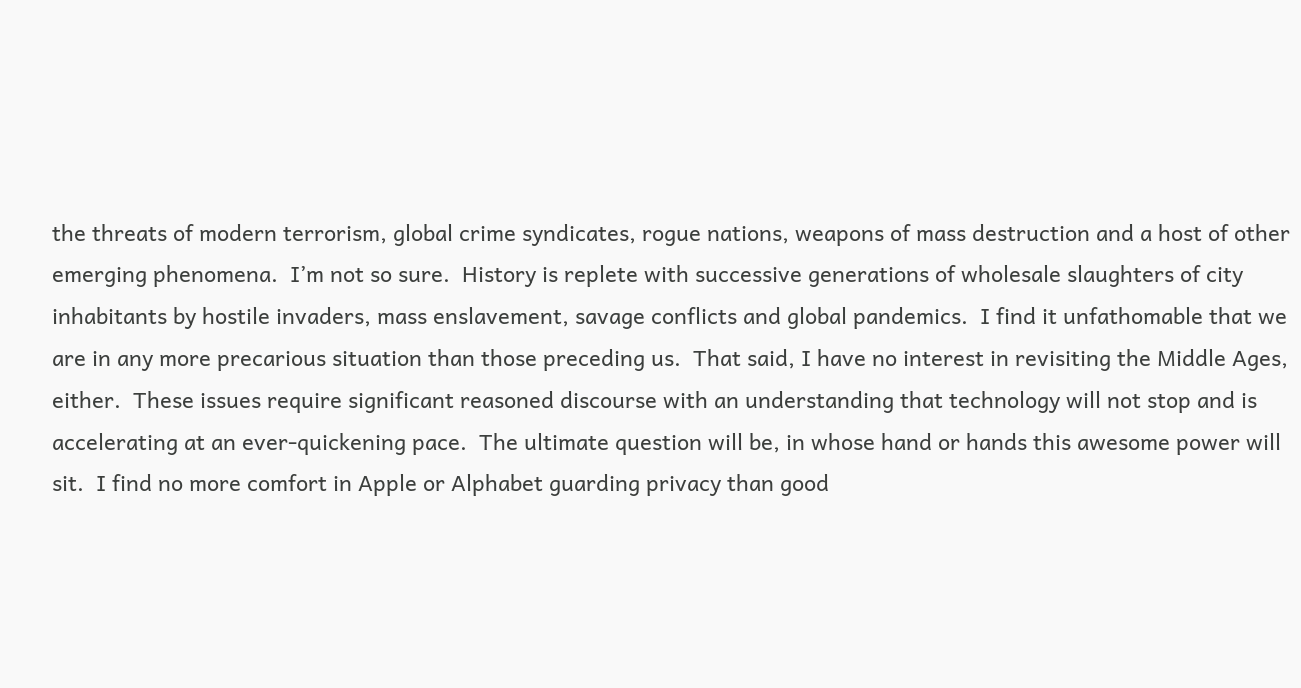the threats of modern terrorism, global crime syndicates, rogue nations, weapons of mass destruction and a host of other emerging phenomena.  I’m not so sure.  History is replete with successive generations of wholesale slaughters of city inhabitants by hostile invaders, mass enslavement, savage conflicts and global pandemics.  I find it unfathomable that we are in any more precarious situation than those preceding us.  That said, I have no interest in revisiting the Middle Ages, either.  These issues require significant reasoned discourse with an understanding that technology will not stop and is accelerating at an ever-quickening pace.  The ultimate question will be, in whose hand or hands this awesome power will sit.  I find no more comfort in Apple or Alphabet guarding privacy than good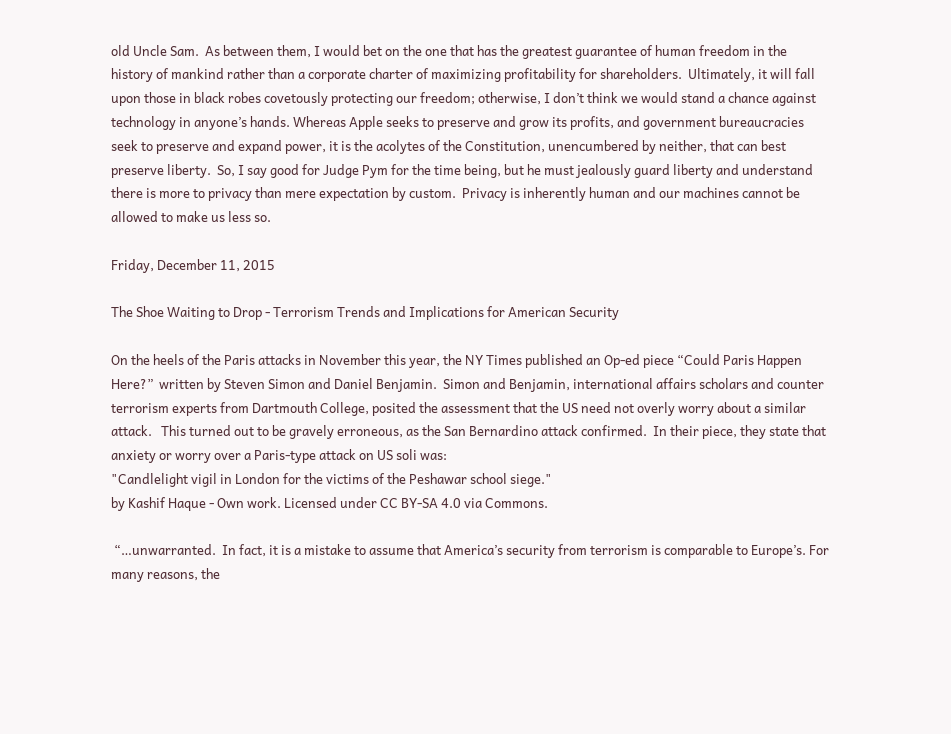old Uncle Sam.  As between them, I would bet on the one that has the greatest guarantee of human freedom in the history of mankind rather than a corporate charter of maximizing profitability for shareholders.  Ultimately, it will fall upon those in black robes covetously protecting our freedom; otherwise, I don’t think we would stand a chance against technology in anyone’s hands. Whereas Apple seeks to preserve and grow its profits, and government bureaucracies seek to preserve and expand power, it is the acolytes of the Constitution, unencumbered by neither, that can best preserve liberty.  So, I say good for Judge Pym for the time being, but he must jealously guard liberty and understand there is more to privacy than mere expectation by custom.  Privacy is inherently human and our machines cannot be allowed to make us less so.

Friday, December 11, 2015

The Shoe Waiting to Drop - Terrorism Trends and Implications for American Security

On the heels of the Paris attacks in November this year, the NY Times published an Op-ed piece “Could Paris Happen Here?”  written by Steven Simon and Daniel Benjamin.  Simon and Benjamin, international affairs scholars and counter terrorism experts from Dartmouth College, posited the assessment that the US need not overly worry about a similar attack.   This turned out to be gravely erroneous, as the San Bernardino attack confirmed.  In their piece, they state that anxiety or worry over a Paris-type attack on US soli was:
"Candlelight vigil in London for the victims of the Peshawar school siege."
by Kashif Haque - Own work. Licensed under CC BY-SA 4.0 via Commons.

 “…unwarranted.  In fact, it is a mistake to assume that America’s security from terrorism is comparable to Europe’s. For many reasons, the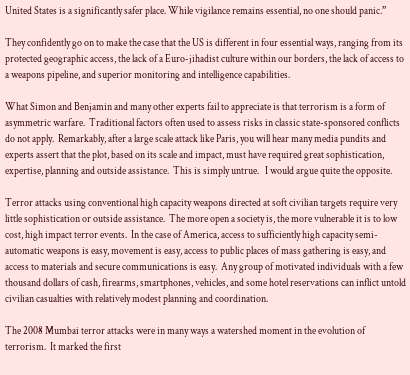United States is a significantly safer place. While vigilance remains essential, no one should panic.”

They confidently go on to make the case that the US is different in four essential ways, ranging from its protected geographic access, the lack of a Euro-jihadist culture within our borders, the lack of access to a weapons pipeline, and superior monitoring and intelligence capabilities.

What Simon and Benjamin and many other experts fail to appreciate is that terrorism is a form of asymmetric warfare.  Traditional factors often used to assess risks in classic state-sponsored conflicts do not apply.  Remarkably, after a large scale attack like Paris, you will hear many media pundits and experts assert that the plot, based on its scale and impact, must have required great sophistication, expertise, planning and outside assistance.  This is simply untrue.   I would argue quite the opposite.

Terror attacks using conventional high capacity weapons directed at soft civilian targets require very little sophistication or outside assistance.  The more open a society is, the more vulnerable it is to low cost, high impact terror events.  In the case of America, access to sufficiently high capacity semi-automatic weapons is easy, movement is easy, access to public places of mass gathering is easy, and access to materials and secure communications is easy.  Any group of motivated individuals with a few thousand dollars of cash, firearms, smartphones, vehicles, and some hotel reservations can inflict untold civilian casualties with relatively modest planning and coordination.

The 2008 Mumbai terror attacks were in many ways a watershed moment in the evolution of terrorism.  It marked the first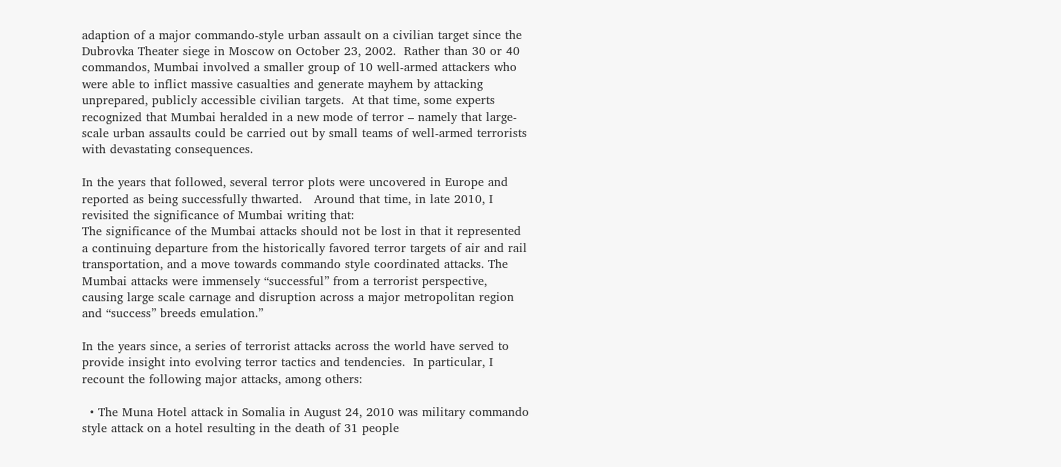adaption of a major commando-style urban assault on a civilian target since the Dubrovka Theater siege in Moscow on October 23, 2002.  Rather than 30 or 40 commandos, Mumbai involved a smaller group of 10 well-armed attackers who were able to inflict massive casualties and generate mayhem by attacking unprepared, publicly accessible civilian targets.  At that time, some experts recognized that Mumbai heralded in a new mode of terror – namely that large-scale urban assaults could be carried out by small teams of well-armed terrorists with devastating consequences.

In the years that followed, several terror plots were uncovered in Europe and reported as being successfully thwarted.   Around that time, in late 2010, I revisited the significance of Mumbai writing that:
The significance of the Mumbai attacks should not be lost in that it represented a continuing departure from the historically favored terror targets of air and rail transportation, and a move towards commando style coordinated attacks. The Mumbai attacks were immensely “successful” from a terrorist perspective, causing large scale carnage and disruption across a major metropolitan region and “success” breeds emulation.”

In the years since, a series of terrorist attacks across the world have served to provide insight into evolving terror tactics and tendencies.  In particular, I recount the following major attacks, among others:

  • The Muna Hotel attack in Somalia in August 24, 2010 was military commando style attack on a hotel resulting in the death of 31 people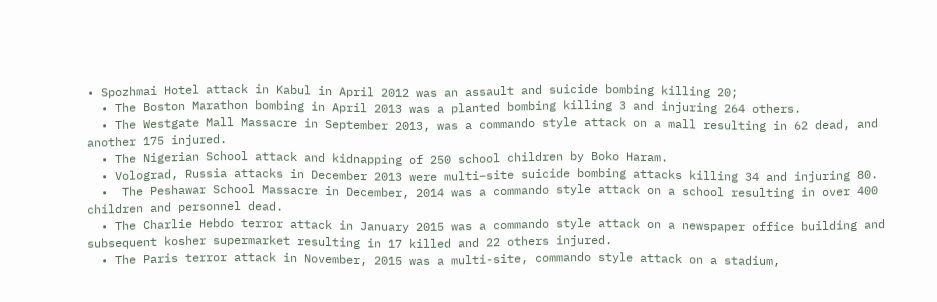• Spozhmai Hotel attack in Kabul in April 2012 was an assault and suicide bombing killing 20;
  • The Boston Marathon bombing in April 2013 was a planted bombing killing 3 and injuring 264 others.
  • The Westgate Mall Massacre in September 2013, was a commando style attack on a mall resulting in 62 dead, and another 175 injured.
  • The Nigerian School attack and kidnapping of 250 school children by Boko Haram.
  • Volograd, Russia attacks in December 2013 were multi–site suicide bombing attacks killing 34 and injuring 80.
  •  The Peshawar School Massacre in December, 2014 was a commando style attack on a school resulting in over 400 children and personnel dead.
  • The Charlie Hebdo terror attack in January 2015 was a commando style attack on a newspaper office building and subsequent kosher supermarket resulting in 17 killed and 22 others injured.
  • The Paris terror attack in November, 2015 was a multi-site, commando style attack on a stadium,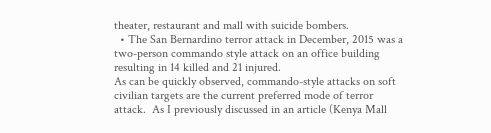theater, restaurant and mall with suicide bombers.
  • The San Bernardino terror attack in December, 2015 was a two-person commando style attack on an office building resulting in 14 killed and 21 injured.
As can be quickly observed, commando-style attacks on soft civilian targets are the current preferred mode of terror attack.  As I previously discussed in an article (Kenya Mall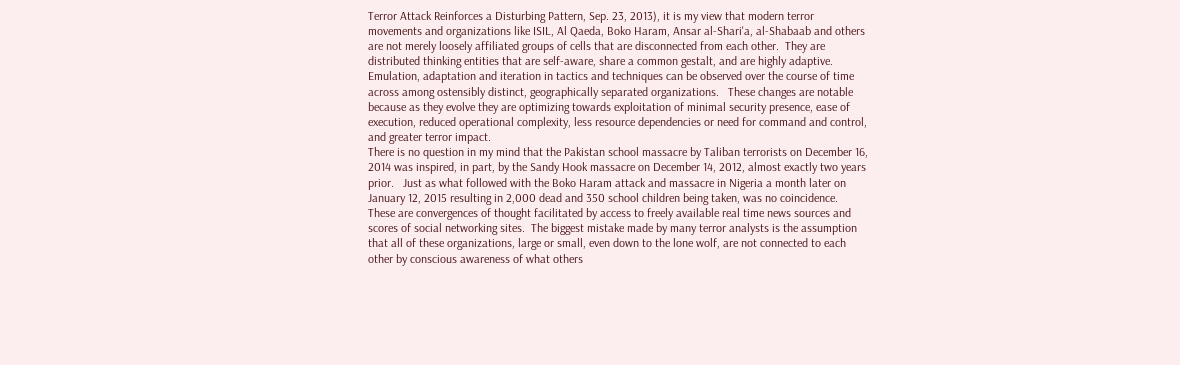Terror Attack Reinforces a Disturbing Pattern, Sep. 23, 2013), it is my view that modern terror movements and organizations like ISIL, Al Qaeda, Boko Haram, Ansar al-Shari'a, al-Shabaab and others are not merely loosely affiliated groups of cells that are disconnected from each other.  They are distributed thinking entities that are self-aware, share a common gestalt, and are highly adaptive.  Emulation, adaptation and iteration in tactics and techniques can be observed over the course of time across among ostensibly distinct, geographically separated organizations.   These changes are notable because as they evolve they are optimizing towards exploitation of minimal security presence, ease of execution, reduced operational complexity, less resource dependencies or need for command and control, and greater terror impact.
There is no question in my mind that the Pakistan school massacre by Taliban terrorists on December 16, 2014 was inspired, in part, by the Sandy Hook massacre on December 14, 2012, almost exactly two years prior.   Just as what followed with the Boko Haram attack and massacre in Nigeria a month later on January 12, 2015 resulting in 2,000 dead and 350 school children being taken, was no coincidence.  These are convergences of thought facilitated by access to freely available real time news sources and scores of social networking sites.  The biggest mistake made by many terror analysts is the assumption that all of these organizations, large or small, even down to the lone wolf, are not connected to each other by conscious awareness of what others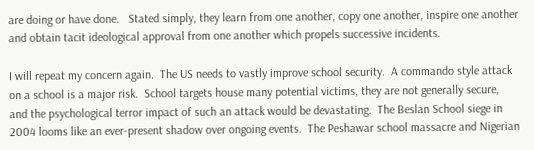are doing or have done.   Stated simply, they learn from one another, copy one another, inspire one another and obtain tacit ideological approval from one another which propels successive incidents.

I will repeat my concern again.  The US needs to vastly improve school security.  A commando style attack on a school is a major risk.  School targets house many potential victims, they are not generally secure, and the psychological terror impact of such an attack would be devastating.  The Beslan School siege in 2004 looms like an ever-present shadow over ongoing events.  The Peshawar school massacre and Nigerian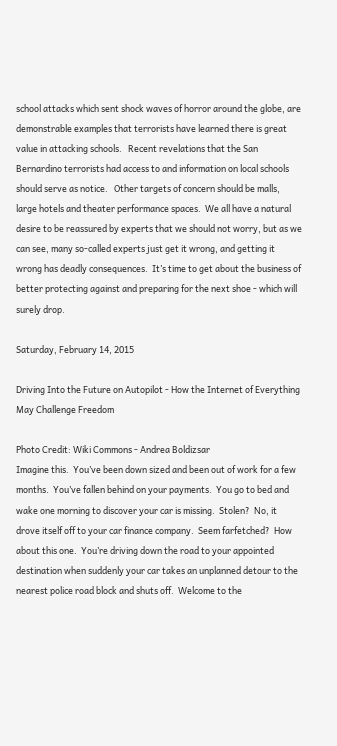school attacks which sent shock waves of horror around the globe, are demonstrable examples that terrorists have learned there is great value in attacking schools.   Recent revelations that the San Bernardino terrorists had access to and information on local schools should serve as notice.   Other targets of concern should be malls, large hotels and theater performance spaces.  We all have a natural desire to be reassured by experts that we should not worry, but as we can see, many so-called experts just get it wrong, and getting it wrong has deadly consequences.  It’s time to get about the business of better protecting against and preparing for the next shoe - which will surely drop.

Saturday, February 14, 2015

Driving Into the Future on Autopilot - How the Internet of Everything May Challenge Freedom

Photo Credit: Wiki Commons - Andrea Boldizsar
Imagine this.  You’ve been down sized and been out of work for a few months.  You’ve fallen behind on your payments.  You go to bed and wake one morning to discover your car is missing.  Stolen?  No, it drove itself off to your car finance company.  Seem farfetched?  How about this one.  You’re driving down the road to your appointed destination when suddenly your car takes an unplanned detour to the nearest police road block and shuts off.  Welcome to the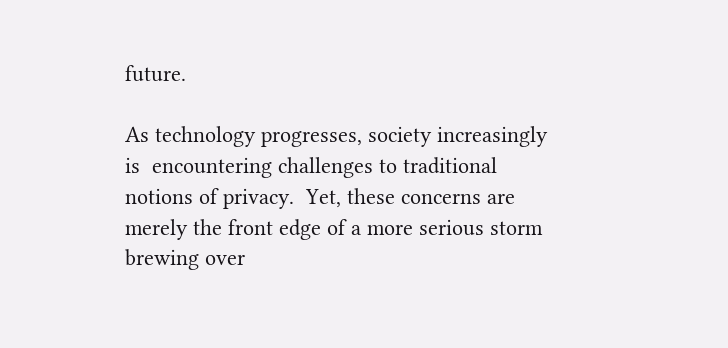future.

As technology progresses, society increasingly is  encountering challenges to traditional notions of privacy.  Yet, these concerns are merely the front edge of a more serious storm brewing over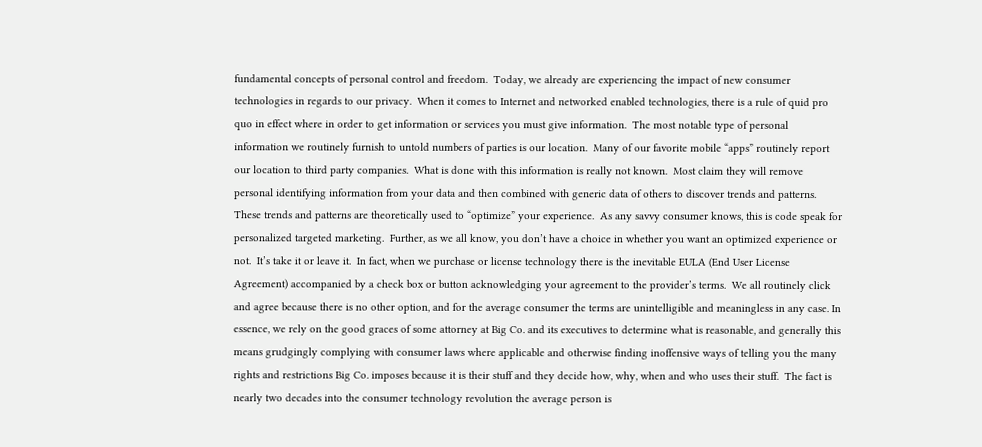fundamental concepts of personal control and freedom.  Today, we already are experiencing the impact of new consumer technologies in regards to our privacy.  When it comes to Internet and networked enabled technologies, there is a rule of quid pro quo in effect where in order to get information or services you must give information.  The most notable type of personal information we routinely furnish to untold numbers of parties is our location.  Many of our favorite mobile “apps” routinely report our location to third party companies.  What is done with this information is really not known.  Most claim they will remove personal identifying information from your data and then combined with generic data of others to discover trends and patterns.  These trends and patterns are theoretically used to “optimize” your experience.  As any savvy consumer knows, this is code speak for personalized targeted marketing.  Further, as we all know, you don’t have a choice in whether you want an optimized experience or not.  It’s take it or leave it.  In fact, when we purchase or license technology there is the inevitable EULA (End User License Agreement) accompanied by a check box or button acknowledging your agreement to the provider’s terms.  We all routinely click and agree because there is no other option, and for the average consumer the terms are unintelligible and meaningless in any case. In essence, we rely on the good graces of some attorney at Big Co. and its executives to determine what is reasonable, and generally this means grudgingly complying with consumer laws where applicable and otherwise finding inoffensive ways of telling you the many rights and restrictions Big Co. imposes because it is their stuff and they decide how, why, when and who uses their stuff.  The fact is nearly two decades into the consumer technology revolution the average person is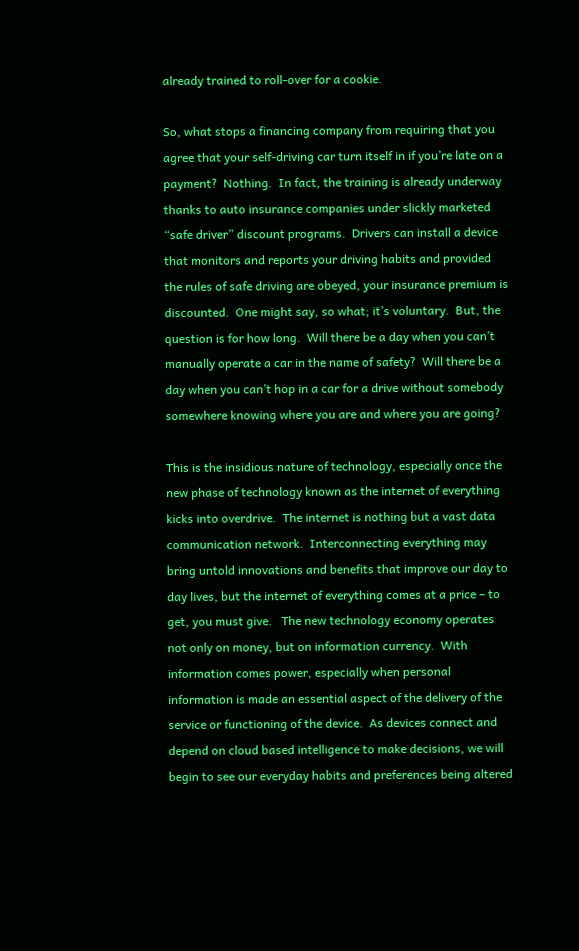already trained to roll-over for a cookie.

So, what stops a financing company from requiring that you agree that your self-driving car turn itself in if you’re late on a payment?  Nothing.  In fact, the training is already underway thanks to auto insurance companies under slickly marketed “safe driver” discount programs.  Drivers can install a device that monitors and reports your driving habits and provided the rules of safe driving are obeyed, your insurance premium is discounted.  One might say, so what; it’s voluntary.  But, the question is for how long.  Will there be a day when you can’t manually operate a car in the name of safety?  Will there be a day when you can’t hop in a car for a drive without somebody somewhere knowing where you are and where you are going?

This is the insidious nature of technology, especially once the new phase of technology known as the internet of everything kicks into overdrive.  The internet is nothing but a vast data communication network.  Interconnecting everything may bring untold innovations and benefits that improve our day to day lives, but the internet of everything comes at a price – to get, you must give.   The new technology economy operates not only on money, but on information currency.  With information comes power, especially when personal information is made an essential aspect of the delivery of the service or functioning of the device.  As devices connect and depend on cloud based intelligence to make decisions, we will begin to see our everyday habits and preferences being altered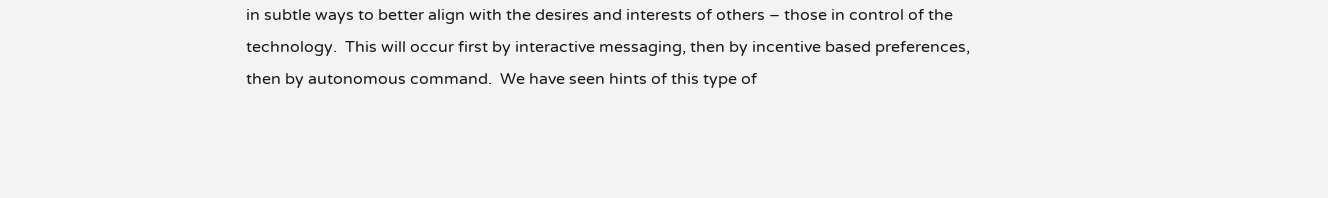in subtle ways to better align with the desires and interests of others – those in control of the technology.  This will occur first by interactive messaging, then by incentive based preferences, then by autonomous command.  We have seen hints of this type of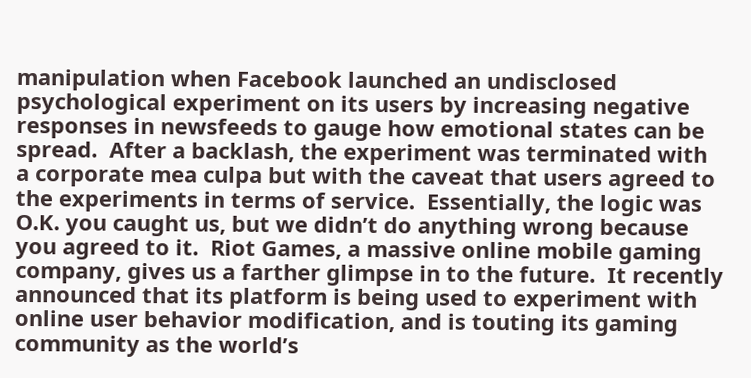manipulation when Facebook launched an undisclosed psychological experiment on its users by increasing negative responses in newsfeeds to gauge how emotional states can be spread.  After a backlash, the experiment was terminated with a corporate mea culpa but with the caveat that users agreed to the experiments in terms of service.  Essentially, the logic was O.K. you caught us, but we didn’t do anything wrong because you agreed to it.  Riot Games, a massive online mobile gaming company, gives us a farther glimpse in to the future.  It recently announced that its platform is being used to experiment with online user behavior modification, and is touting its gaming community as the world’s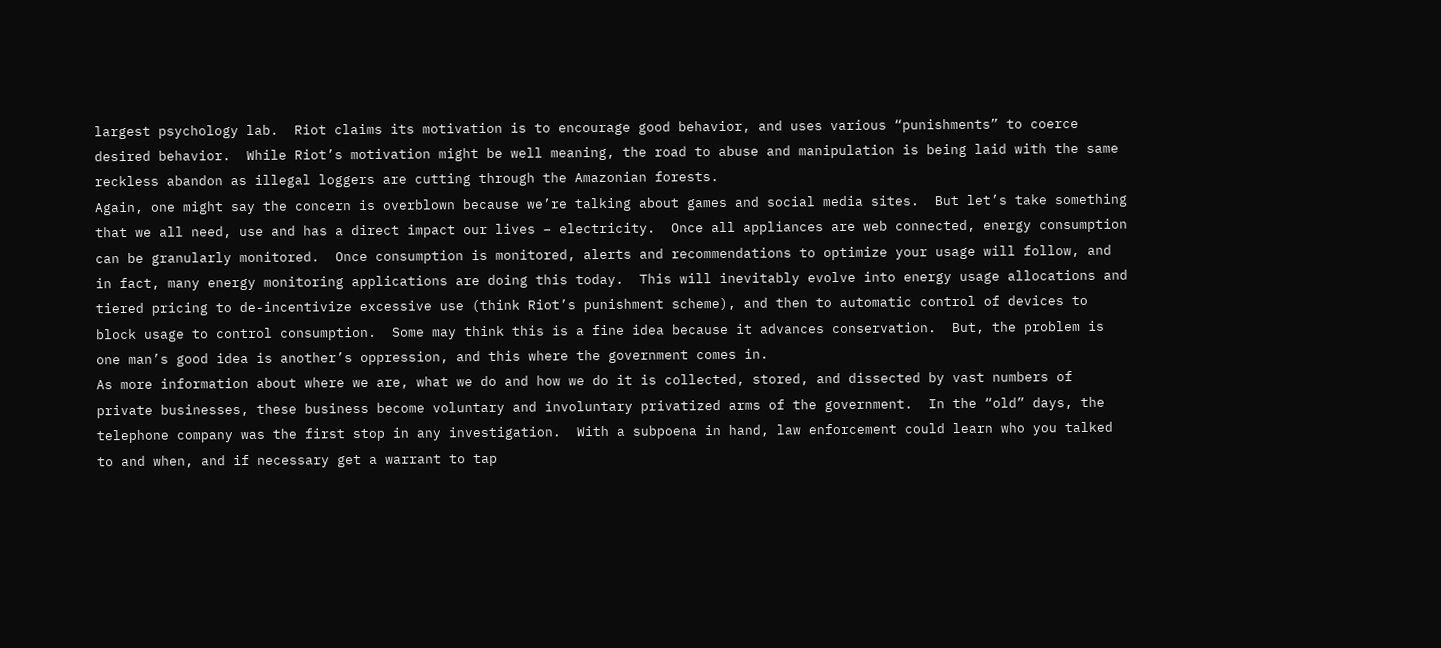largest psychology lab.  Riot claims its motivation is to encourage good behavior, and uses various “punishments” to coerce desired behavior.  While Riot’s motivation might be well meaning, the road to abuse and manipulation is being laid with the same reckless abandon as illegal loggers are cutting through the Amazonian forests.
Again, one might say the concern is overblown because we’re talking about games and social media sites.  But let’s take something that we all need, use and has a direct impact our lives – electricity.  Once all appliances are web connected, energy consumption can be granularly monitored.  Once consumption is monitored, alerts and recommendations to optimize your usage will follow, and in fact, many energy monitoring applications are doing this today.  This will inevitably evolve into energy usage allocations and tiered pricing to de-incentivize excessive use (think Riot’s punishment scheme), and then to automatic control of devices to block usage to control consumption.  Some may think this is a fine idea because it advances conservation.  But, the problem is one man’s good idea is another’s oppression, and this where the government comes in.
As more information about where we are, what we do and how we do it is collected, stored, and dissected by vast numbers of private businesses, these business become voluntary and involuntary privatized arms of the government.  In the “old” days, the telephone company was the first stop in any investigation.  With a subpoena in hand, law enforcement could learn who you talked to and when, and if necessary get a warrant to tap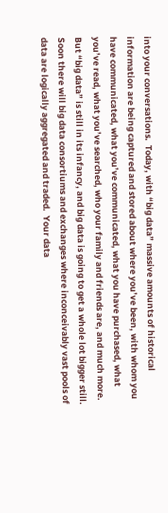into your conversations.  Today, with “big data” massive amounts of historical information are being captured and stored about where you’ve been, with whom you have communicated, what you’ve communicated, what you have purchased, what you’ve read, what you’ve searched, who your family and friends are, and much more.  But “big data” is still in its infancy, and big data is going to get a whole lot bigger still.  Soon there will big data consortiums and exchanges where inconceivably vast pools of data are logically aggregated and traded.  Your data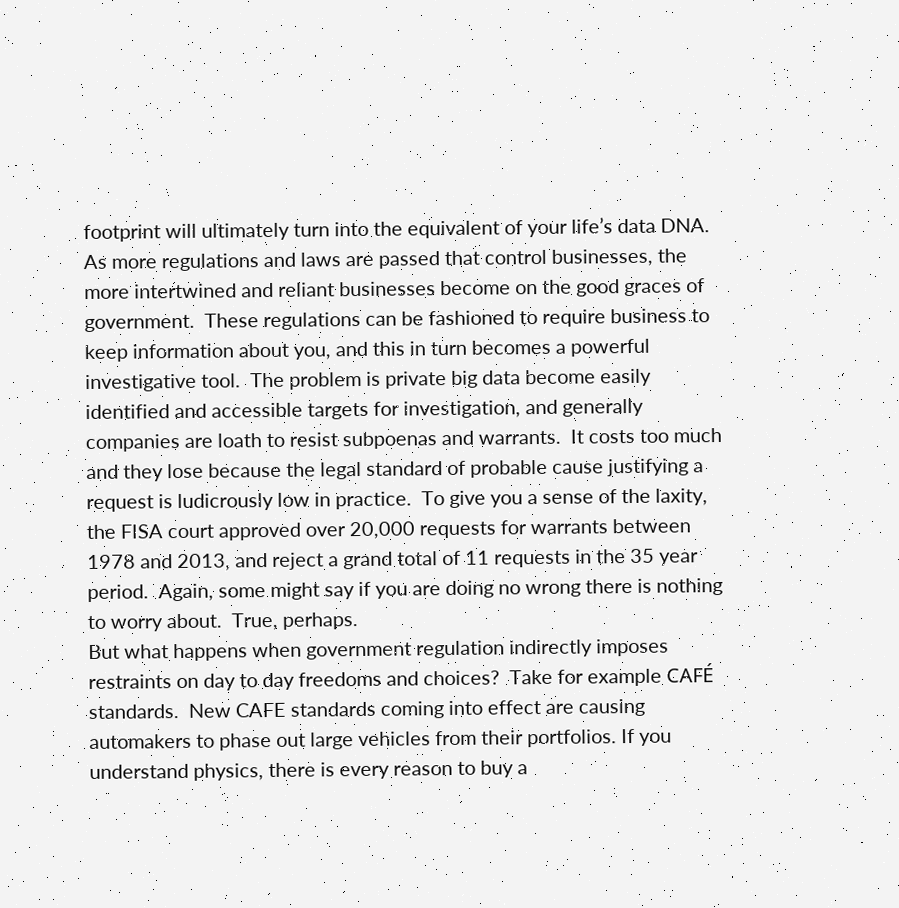footprint will ultimately turn into the equivalent of your life’s data DNA.
As more regulations and laws are passed that control businesses, the more intertwined and reliant businesses become on the good graces of government.  These regulations can be fashioned to require business to keep information about you, and this in turn becomes a powerful investigative tool.  The problem is private big data become easily identified and accessible targets for investigation, and generally companies are loath to resist subpoenas and warrants.  It costs too much and they lose because the legal standard of probable cause justifying a request is ludicrously low in practice.  To give you a sense of the laxity, the FISA court approved over 20,000 requests for warrants between 1978 and 2013, and reject a grand total of 11 requests in the 35 year period.  Again, some might say if you are doing no wrong there is nothing to worry about.  True, perhaps.
But what happens when government regulation indirectly imposes restraints on day to day freedoms and choices?  Take for example CAFÉ standards.  New CAFE standards coming into effect are causing automakers to phase out large vehicles from their portfolios. If you understand physics, there is every reason to buy a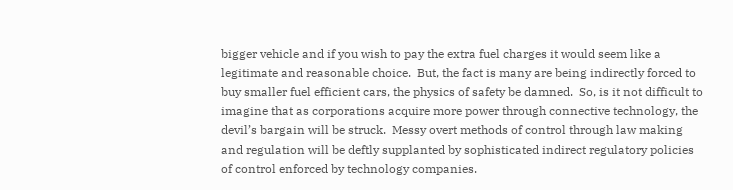bigger vehicle and if you wish to pay the extra fuel charges it would seem like a legitimate and reasonable choice.  But, the fact is many are being indirectly forced to buy smaller fuel efficient cars, the physics of safety be damned.  So, is it not difficult to imagine that as corporations acquire more power through connective technology, the devil’s bargain will be struck.  Messy overt methods of control through law making and regulation will be deftly supplanted by sophisticated indirect regulatory policies of control enforced by technology companies.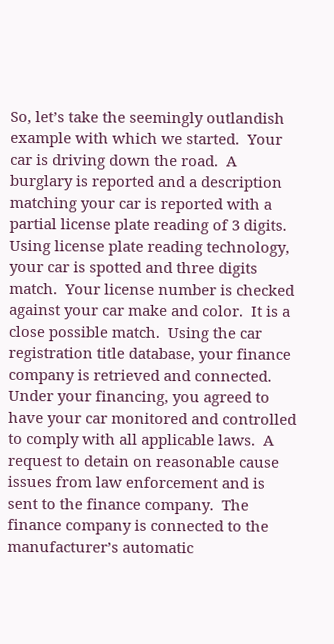So, let’s take the seemingly outlandish example with which we started.  Your car is driving down the road.  A burglary is reported and a description matching your car is reported with a partial license plate reading of 3 digits.  Using license plate reading technology, your car is spotted and three digits match.  Your license number is checked against your car make and color.  It is a close possible match.  Using the car registration title database, your finance company is retrieved and connected.  Under your financing, you agreed to have your car monitored and controlled to comply with all applicable laws.  A request to detain on reasonable cause issues from law enforcement and is sent to the finance company.  The finance company is connected to the manufacturer’s automatic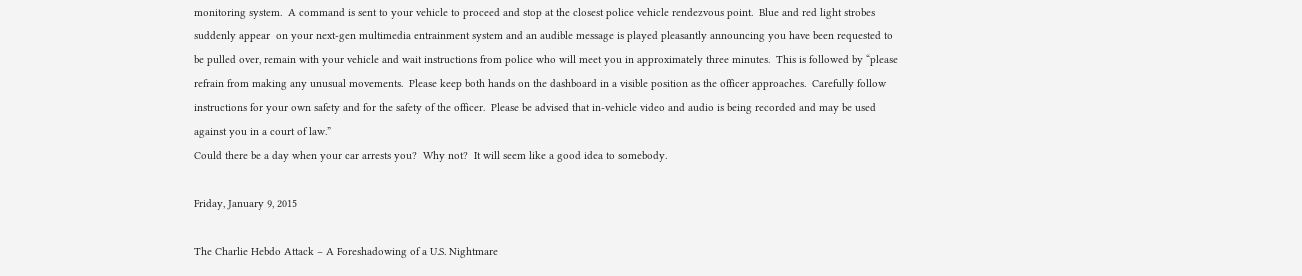monitoring system.  A command is sent to your vehicle to proceed and stop at the closest police vehicle rendezvous point.  Blue and red light strobes suddenly appear  on your next-gen multimedia entrainment system and an audible message is played pleasantly announcing you have been requested to be pulled over, remain with your vehicle and wait instructions from police who will meet you in approximately three minutes.  This is followed by “please refrain from making any unusual movements.  Please keep both hands on the dashboard in a visible position as the officer approaches.  Carefully follow instructions for your own safety and for the safety of the officer.  Please be advised that in-vehicle video and audio is being recorded and may be used against you in a court of law.”
Could there be a day when your car arrests you?  Why not?  It will seem like a good idea to somebody.

Friday, January 9, 2015

The Charlie Hebdo Attack – A Foreshadowing of a U.S. Nightmare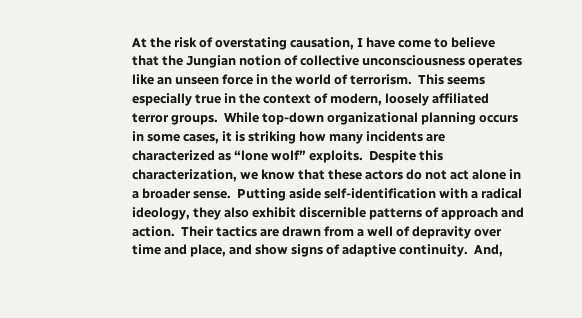At the risk of overstating causation, I have come to believe that the Jungian notion of collective unconsciousness operates like an unseen force in the world of terrorism.  This seems especially true in the context of modern, loosely affiliated terror groups.  While top-down organizational planning occurs in some cases, it is striking how many incidents are characterized as “lone wolf” exploits.  Despite this characterization, we know that these actors do not act alone in a broader sense.  Putting aside self-identification with a radical ideology, they also exhibit discernible patterns of approach and action.  Their tactics are drawn from a well of depravity over time and place, and show signs of adaptive continuity.  And,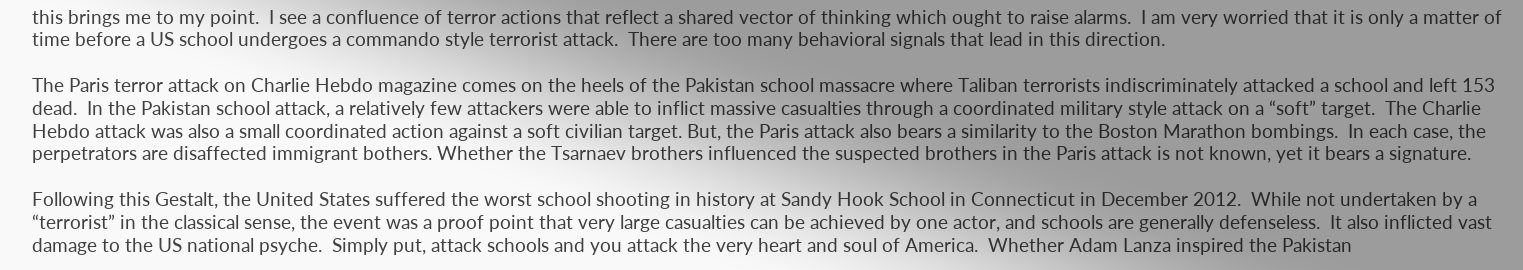this brings me to my point.  I see a confluence of terror actions that reflect a shared vector of thinking which ought to raise alarms.  I am very worried that it is only a matter of time before a US school undergoes a commando style terrorist attack.  There are too many behavioral signals that lead in this direction.

The Paris terror attack on Charlie Hebdo magazine comes on the heels of the Pakistan school massacre where Taliban terrorists indiscriminately attacked a school and left 153 dead.  In the Pakistan school attack, a relatively few attackers were able to inflict massive casualties through a coordinated military style attack on a “soft” target.  The Charlie Hebdo attack was also a small coordinated action against a soft civilian target. But, the Paris attack also bears a similarity to the Boston Marathon bombings.  In each case, the perpetrators are disaffected immigrant bothers. Whether the Tsarnaev brothers influenced the suspected brothers in the Paris attack is not known, yet it bears a signature.

Following this Gestalt, the United States suffered the worst school shooting in history at Sandy Hook School in Connecticut in December 2012.  While not undertaken by a “terrorist” in the classical sense, the event was a proof point that very large casualties can be achieved by one actor, and schools are generally defenseless.  It also inflicted vast damage to the US national psyche.  Simply put, attack schools and you attack the very heart and soul of America.  Whether Adam Lanza inspired the Pakistan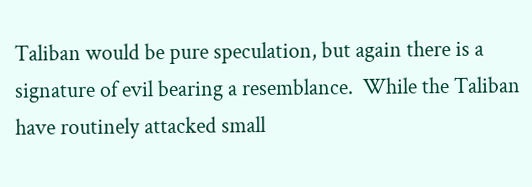Taliban would be pure speculation, but again there is a signature of evil bearing a resemblance.  While the Taliban have routinely attacked small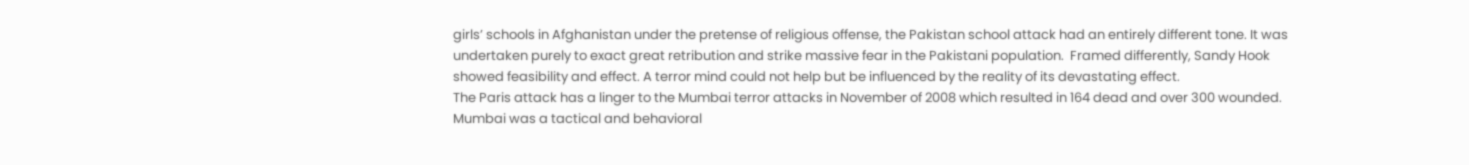girls’ schools in Afghanistan under the pretense of religious offense, the Pakistan school attack had an entirely different tone. It was undertaken purely to exact great retribution and strike massive fear in the Pakistani population.  Framed differently, Sandy Hook showed feasibility and effect. A terror mind could not help but be influenced by the reality of its devastating effect.
The Paris attack has a linger to the Mumbai terror attacks in November of 2008 which resulted in 164 dead and over 300 wounded.  Mumbai was a tactical and behavioral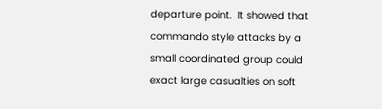departure point.  It showed that commando style attacks by a small coordinated group could exact large casualties on soft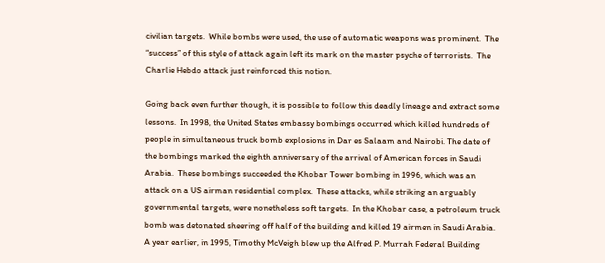civilian targets.  While bombs were used, the use of automatic weapons was prominent.  The “success” of this style of attack again left its mark on the master psyche of terrorists.  The Charlie Hebdo attack just reinforced this notion.

Going back even further though, it is possible to follow this deadly lineage and extract some lessons.  In 1998, the United States embassy bombings occurred which killed hundreds of people in simultaneous truck bomb explosions in Dar es Salaam and Nairobi. The date of the bombings marked the eighth anniversary of the arrival of American forces in Saudi Arabia.  These bombings succeeded the Khobar Tower bombing in 1996, which was an attack on a US airman residential complex.  These attacks, while striking an arguably governmental targets, were nonetheless soft targets.  In the Khobar case, a petroleum truck bomb was detonated sheering off half of the building and killed 19 airmen in Saudi Arabia.   A year earlier, in 1995, Timothy McVeigh blew up the Alfred P. Murrah Federal Building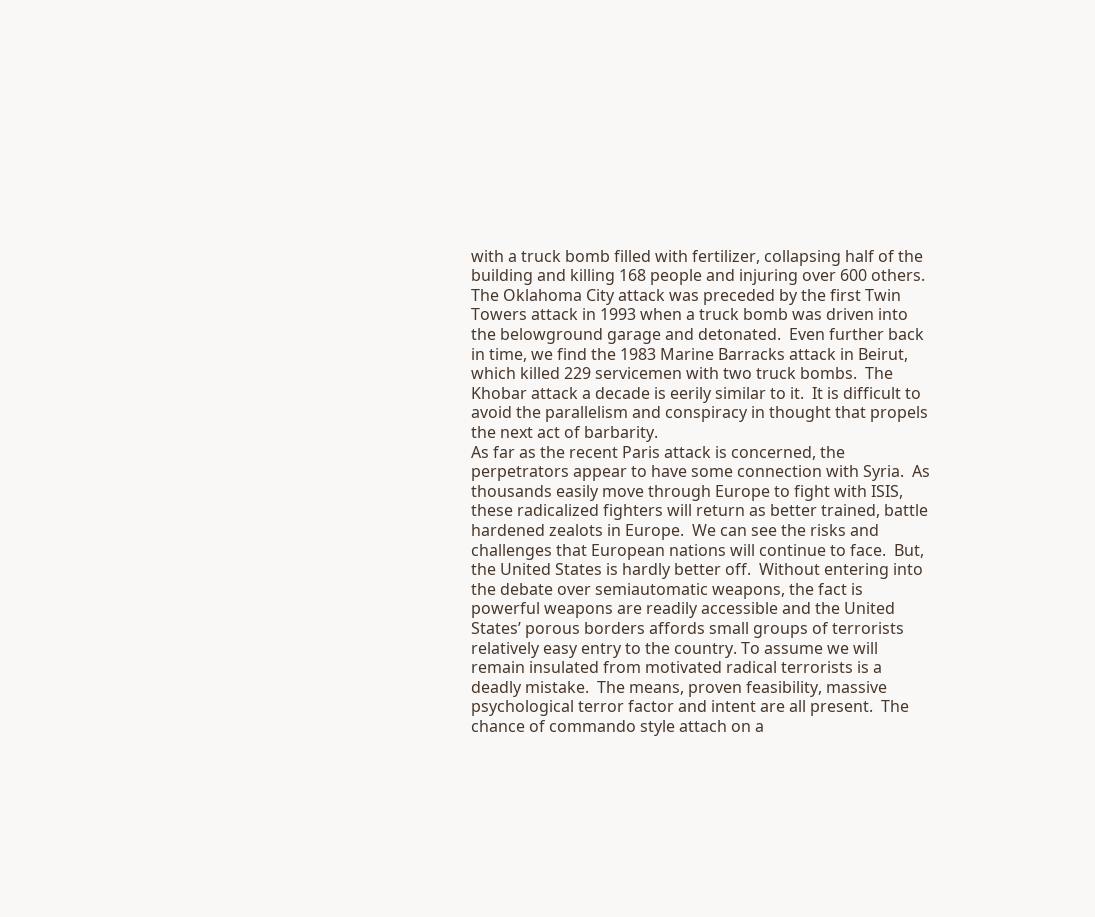with a truck bomb filled with fertilizer, collapsing half of the building and killing 168 people and injuring over 600 others.  The Oklahoma City attack was preceded by the first Twin Towers attack in 1993 when a truck bomb was driven into the belowground garage and detonated.  Even further back in time, we find the 1983 Marine Barracks attack in Beirut, which killed 229 servicemen with two truck bombs.  The Khobar attack a decade is eerily similar to it.  It is difficult to avoid the parallelism and conspiracy in thought that propels the next act of barbarity.
As far as the recent Paris attack is concerned, the perpetrators appear to have some connection with Syria.  As thousands easily move through Europe to fight with ISIS, these radicalized fighters will return as better trained, battle hardened zealots in Europe.  We can see the risks and challenges that European nations will continue to face.  But, the United States is hardly better off.  Without entering into the debate over semiautomatic weapons, the fact is powerful weapons are readily accessible and the United States’ porous borders affords small groups of terrorists relatively easy entry to the country. To assume we will remain insulated from motivated radical terrorists is a deadly mistake.  The means, proven feasibility, massive psychological terror factor and intent are all present.  The chance of commando style attach on a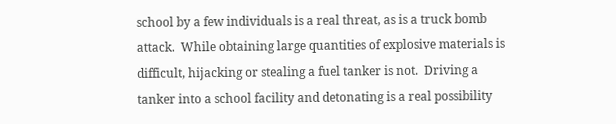school by a few individuals is a real threat, as is a truck bomb attack.  While obtaining large quantities of explosive materials is difficult, hijacking or stealing a fuel tanker is not.  Driving a tanker into a school facility and detonating is a real possibility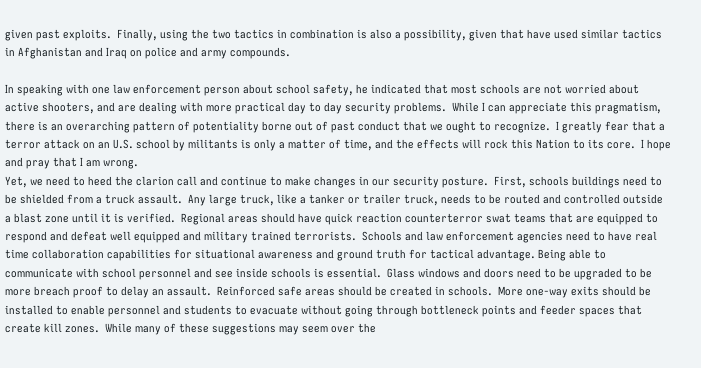given past exploits.  Finally, using the two tactics in combination is also a possibility, given that have used similar tactics in Afghanistan and Iraq on police and army compounds.

In speaking with one law enforcement person about school safety, he indicated that most schools are not worried about active shooters, and are dealing with more practical day to day security problems.  While I can appreciate this pragmatism, there is an overarching pattern of potentiality borne out of past conduct that we ought to recognize.  I greatly fear that a terror attack on an U.S. school by militants is only a matter of time, and the effects will rock this Nation to its core.  I hope and pray that I am wrong.
Yet, we need to heed the clarion call and continue to make changes in our security posture.  First, schools buildings need to be shielded from a truck assault.  Any large truck, like a tanker or trailer truck, needs to be routed and controlled outside a blast zone until it is verified.  Regional areas should have quick reaction counterterror swat teams that are equipped to respond and defeat well equipped and military trained terrorists.  Schools and law enforcement agencies need to have real time collaboration capabilities for situational awareness and ground truth for tactical advantage. Being able to communicate with school personnel and see inside schools is essential.  Glass windows and doors need to be upgraded to be more breach proof to delay an assault.  Reinforced safe areas should be created in schools.  More one-way exits should be installed to enable personnel and students to evacuate without going through bottleneck points and feeder spaces that create kill zones.  While many of these suggestions may seem over the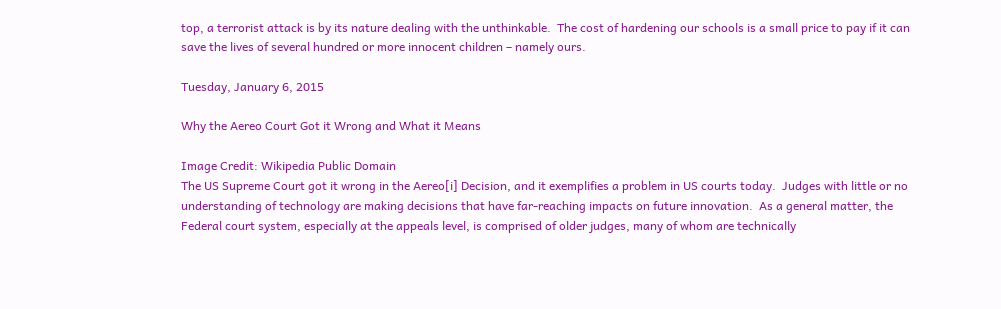top, a terrorist attack is by its nature dealing with the unthinkable.  The cost of hardening our schools is a small price to pay if it can save the lives of several hundred or more innocent children – namely ours.

Tuesday, January 6, 2015

Why the Aereo Court Got it Wrong and What it Means

Image Credit: Wikipedia Public Domain
The US Supreme Court got it wrong in the Aereo[i] Decision, and it exemplifies a problem in US courts today.  Judges with little or no understanding of technology are making decisions that have far-reaching impacts on future innovation.  As a general matter, the Federal court system, especially at the appeals level, is comprised of older judges, many of whom are technically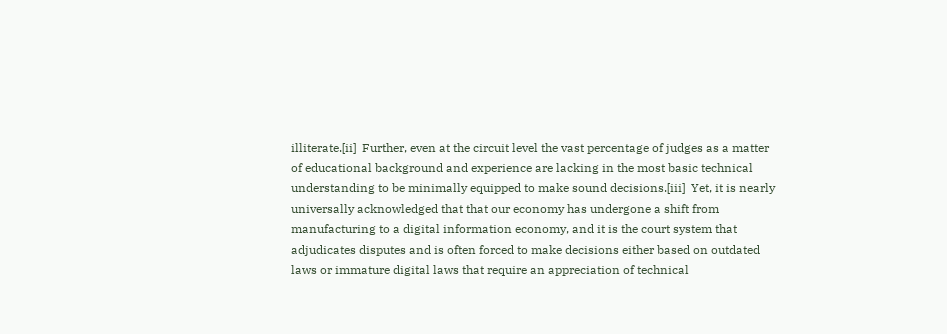illiterate.[ii]  Further, even at the circuit level the vast percentage of judges as a matter of educational background and experience are lacking in the most basic technical understanding to be minimally equipped to make sound decisions.[iii]  Yet, it is nearly universally acknowledged that that our economy has undergone a shift from manufacturing to a digital information economy, and it is the court system that adjudicates disputes and is often forced to make decisions either based on outdated laws or immature digital laws that require an appreciation of technical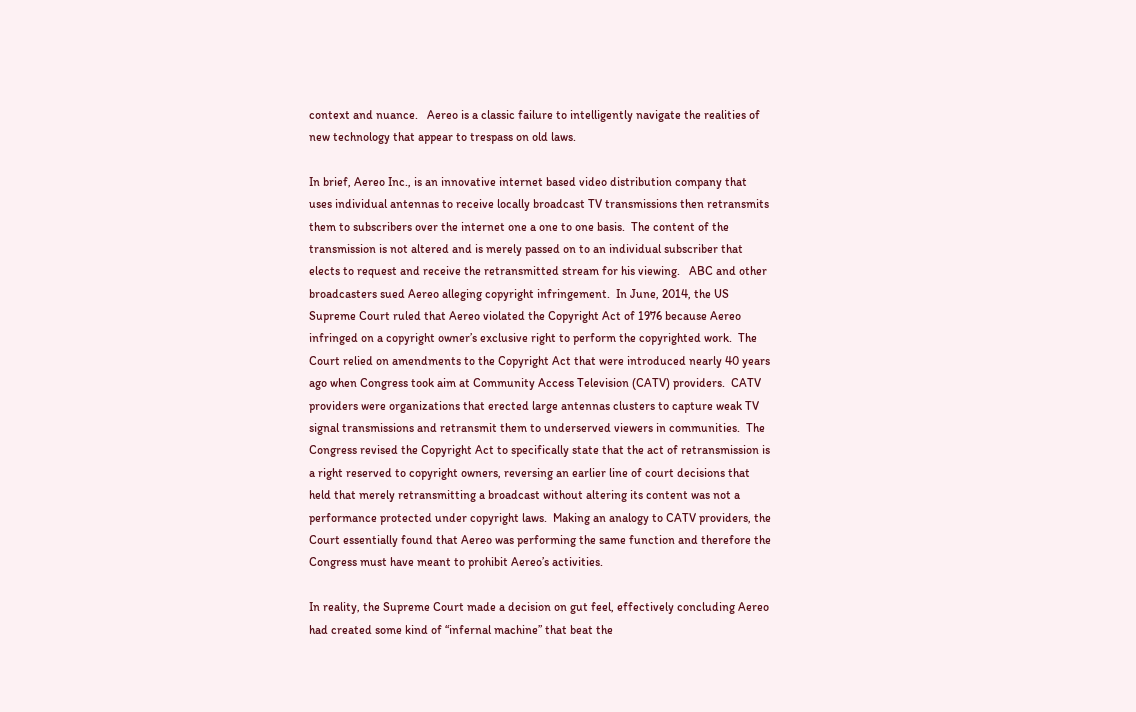context and nuance.   Aereo is a classic failure to intelligently navigate the realities of new technology that appear to trespass on old laws.

In brief, Aereo Inc., is an innovative internet based video distribution company that uses individual antennas to receive locally broadcast TV transmissions then retransmits them to subscribers over the internet one a one to one basis.  The content of the transmission is not altered and is merely passed on to an individual subscriber that elects to request and receive the retransmitted stream for his viewing.   ABC and other broadcasters sued Aereo alleging copyright infringement.  In June, 2014, the US Supreme Court ruled that Aereo violated the Copyright Act of 1976 because Aereo infringed on a copyright owner’s exclusive right to perform the copyrighted work.  The Court relied on amendments to the Copyright Act that were introduced nearly 40 years ago when Congress took aim at Community Access Television (CATV) providers.  CATV providers were organizations that erected large antennas clusters to capture weak TV signal transmissions and retransmit them to underserved viewers in communities.  The Congress revised the Copyright Act to specifically state that the act of retransmission is a right reserved to copyright owners, reversing an earlier line of court decisions that held that merely retransmitting a broadcast without altering its content was not a performance protected under copyright laws.  Making an analogy to CATV providers, the Court essentially found that Aereo was performing the same function and therefore the Congress must have meant to prohibit Aereo’s activities.

In reality, the Supreme Court made a decision on gut feel, effectively concluding Aereo had created some kind of “infernal machine” that beat the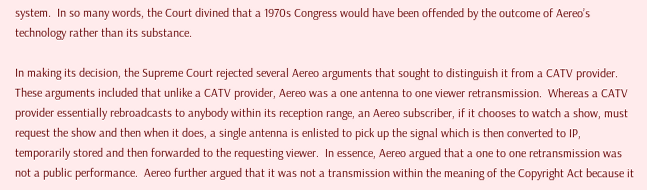system.  In so many words, the Court divined that a 1970s Congress would have been offended by the outcome of Aereo’s technology rather than its substance.

In making its decision, the Supreme Court rejected several Aereo arguments that sought to distinguish it from a CATV provider.  These arguments included that unlike a CATV provider, Aereo was a one antenna to one viewer retransmission.  Whereas a CATV provider essentially rebroadcasts to anybody within its reception range, an Aereo subscriber, if it chooses to watch a show, must request the show and then when it does, a single antenna is enlisted to pick up the signal which is then converted to IP, temporarily stored and then forwarded to the requesting viewer.  In essence, Aereo argued that a one to one retransmission was not a public performance.  Aereo further argued that it was not a transmission within the meaning of the Copyright Act because it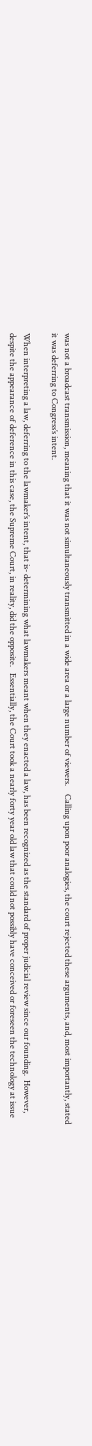was not a broadcast transmission, meaning that it was not simultaneously transmitted in a wide area or a large number of viewers.    Calling upon poor analogies, the court rejected these arguments, and, most importantly, stated it was deferring to Congress’s intent.

When interpreting a law, deferring to the lawmaker’s intent, that is- determining what lawmakers meant when they enacted a law, has been recognized as the standard of proper judicial review since our founding.  However, despite the appearance of deference in this case, the Supreme Court, in reality, did the opposite.   Essentially, the Court took a nearly forty year old law that could not possibly have conceived or foreseen the technology at issue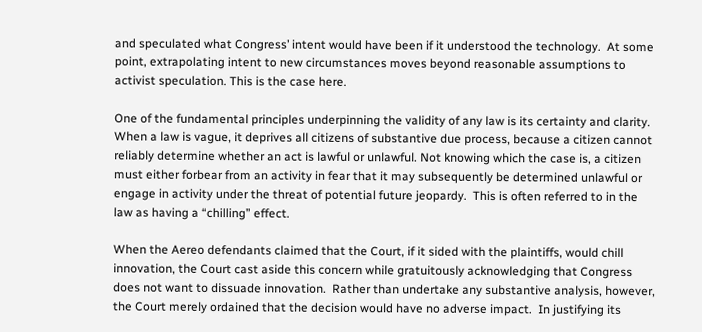and speculated what Congress’ intent would have been if it understood the technology.  At some point, extrapolating intent to new circumstances moves beyond reasonable assumptions to activist speculation. This is the case here.

One of the fundamental principles underpinning the validity of any law is its certainty and clarity.  When a law is vague, it deprives all citizens of substantive due process, because a citizen cannot reliably determine whether an act is lawful or unlawful. Not knowing which the case is, a citizen must either forbear from an activity in fear that it may subsequently be determined unlawful or engage in activity under the threat of potential future jeopardy.  This is often referred to in the law as having a “chilling” effect.

When the Aereo defendants claimed that the Court, if it sided with the plaintiffs, would chill innovation, the Court cast aside this concern while gratuitously acknowledging that Congress does not want to dissuade innovation.  Rather than undertake any substantive analysis, however, the Court merely ordained that the decision would have no adverse impact.  In justifying its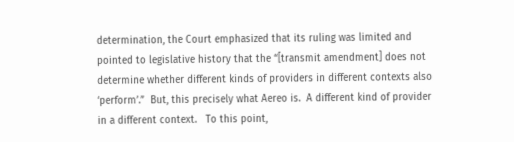determination, the Court emphasized that its ruling was limited and pointed to legislative history that the “[transmit amendment] does not determine whether different kinds of providers in different contexts also ‘perform’.”  But, this precisely what Aereo is.  A different kind of provider in a different context.   To this point,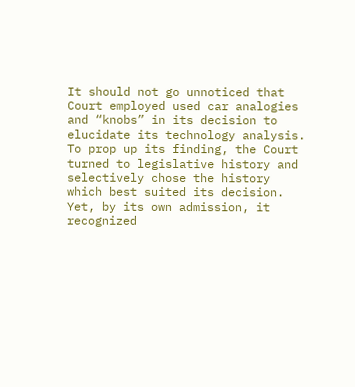It should not go unnoticed that Court employed used car analogies and “knobs” in its decision to elucidate its technology analysis.  To prop up its finding, the Court turned to legislative history and selectively chose the history which best suited its decision.  Yet, by its own admission, it recognized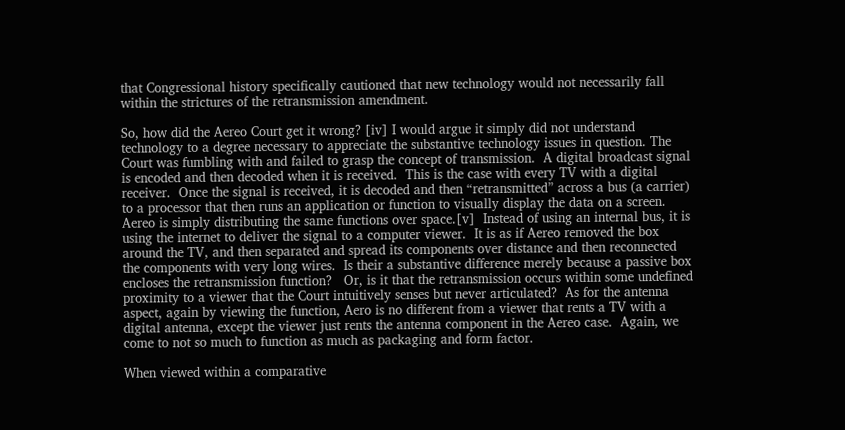that Congressional history specifically cautioned that new technology would not necessarily fall within the strictures of the retransmission amendment.

So, how did the Aereo Court get it wrong? [iv] I would argue it simply did not understand technology to a degree necessary to appreciate the substantive technology issues in question. The Court was fumbling with and failed to grasp the concept of transmission.  A digital broadcast signal is encoded and then decoded when it is received.  This is the case with every TV with a digital receiver.  Once the signal is received, it is decoded and then “retransmitted” across a bus (a carrier) to a processor that then runs an application or function to visually display the data on a screen.  Aereo is simply distributing the same functions over space.[v]  Instead of using an internal bus, it is using the internet to deliver the signal to a computer viewer.  It is as if Aereo removed the box around the TV, and then separated and spread its components over distance and then reconnected the components with very long wires.  Is their a substantive difference merely because a passive box encloses the retransmission function?   Or, is it that the retransmission occurs within some undefined proximity to a viewer that the Court intuitively senses but never articulated?  As for the antenna aspect, again by viewing the function, Aero is no different from a viewer that rents a TV with a digital antenna, except the viewer just rents the antenna component in the Aereo case.  Again, we come to not so much to function as much as packaging and form factor.

When viewed within a comparative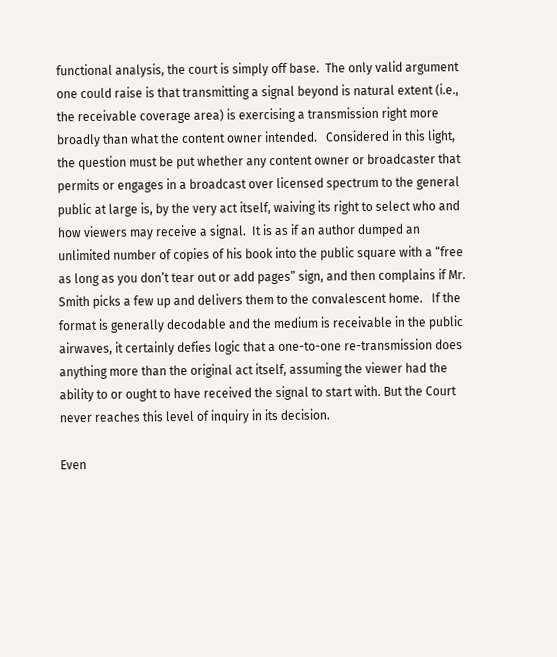functional analysis, the court is simply off base.  The only valid argument one could raise is that transmitting a signal beyond is natural extent (i.e., the receivable coverage area) is exercising a transmission right more broadly than what the content owner intended.   Considered in this light, the question must be put whether any content owner or broadcaster that permits or engages in a broadcast over licensed spectrum to the general public at large is, by the very act itself, waiving its right to select who and how viewers may receive a signal.  It is as if an author dumped an unlimited number of copies of his book into the public square with a “free as long as you don’t tear out or add pages” sign, and then complains if Mr. Smith picks a few up and delivers them to the convalescent home.   If the format is generally decodable and the medium is receivable in the public airwaves, it certainly defies logic that a one-to-one re-transmission does anything more than the original act itself, assuming the viewer had the ability to or ought to have received the signal to start with. But the Court never reaches this level of inquiry in its decision.

Even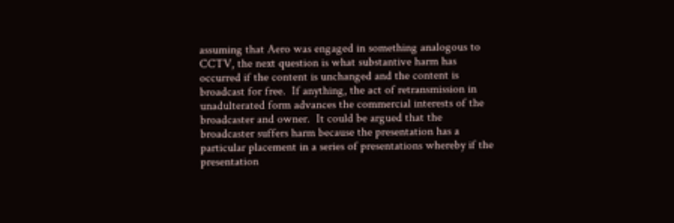assuming that Aero was engaged in something analogous to CCTV, the next question is what substantive harm has occurred if the content is unchanged and the content is broadcast for free.  If anything, the act of retransmission in unadulterated form advances the commercial interests of the broadcaster and owner.  It could be argued that the broadcaster suffers harm because the presentation has a particular placement in a series of presentations whereby if the presentation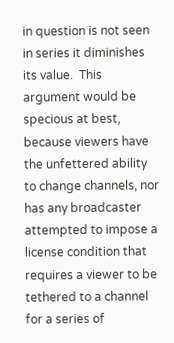in question is not seen in series it diminishes its value.  This argument would be specious at best, because viewers have the unfettered ability to change channels, nor has any broadcaster attempted to impose a license condition that requires a viewer to be tethered to a channel for a series of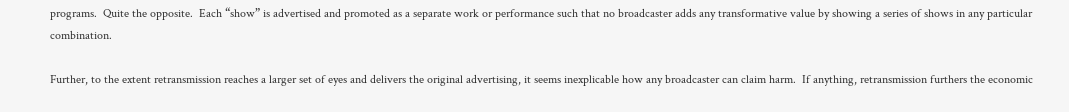programs.  Quite the opposite.  Each “show” is advertised and promoted as a separate work or performance such that no broadcaster adds any transformative value by showing a series of shows in any particular combination.

Further, to the extent retransmission reaches a larger set of eyes and delivers the original advertising, it seems inexplicable how any broadcaster can claim harm.  If anything, retransmission furthers the economic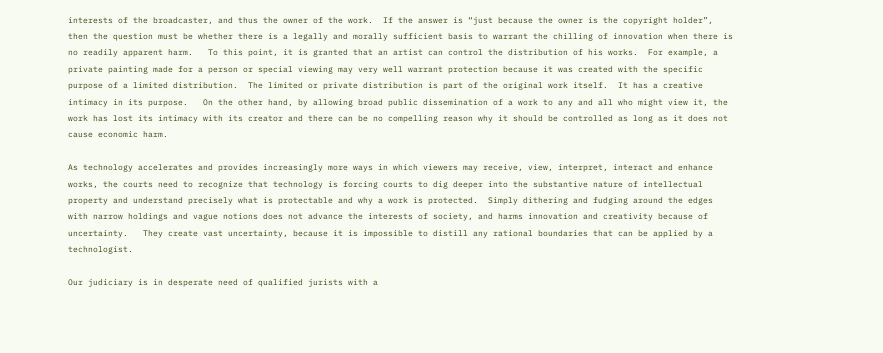interests of the broadcaster, and thus the owner of the work.  If the answer is “just because the owner is the copyright holder”, then the question must be whether there is a legally and morally sufficient basis to warrant the chilling of innovation when there is no readily apparent harm.   To this point, it is granted that an artist can control the distribution of his works.  For example, a private painting made for a person or special viewing may very well warrant protection because it was created with the specific purpose of a limited distribution.  The limited or private distribution is part of the original work itself.  It has a creative intimacy in its purpose.   On the other hand, by allowing broad public dissemination of a work to any and all who might view it, the work has lost its intimacy with its creator and there can be no compelling reason why it should be controlled as long as it does not cause economic harm.

As technology accelerates and provides increasingly more ways in which viewers may receive, view, interpret, interact and enhance works, the courts need to recognize that technology is forcing courts to dig deeper into the substantive nature of intellectual property and understand precisely what is protectable and why a work is protected.  Simply dithering and fudging around the edges with narrow holdings and vague notions does not advance the interests of society, and harms innovation and creativity because of uncertainty.   They create vast uncertainty, because it is impossible to distill any rational boundaries that can be applied by a technologist.

Our judiciary is in desperate need of qualified jurists with a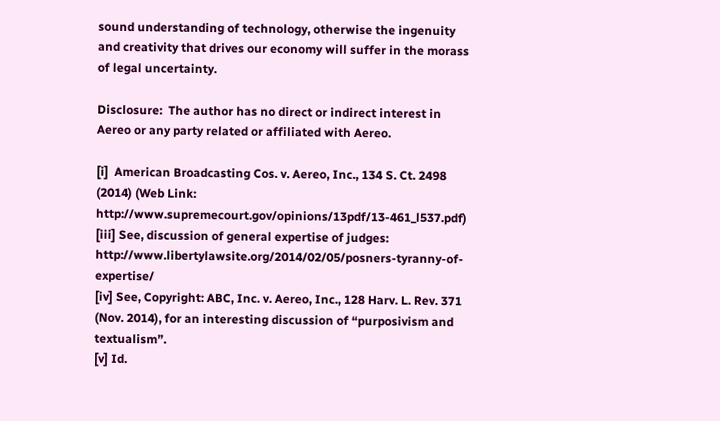sound understanding of technology, otherwise the ingenuity and creativity that drives our economy will suffer in the morass of legal uncertainty.

Disclosure:  The author has no direct or indirect interest in Aereo or any party related or affiliated with Aereo.

[i]  American Broadcasting Cos. v. Aereo, Inc., 134 S. Ct. 2498 (2014) (Web Link: http://www.supremecourt.gov/opinions/13pdf/13-461_l537.pdf)
[iii] See, discussion of general expertise of judges:  http://www.libertylawsite.org/2014/02/05/posners-tyranny-of-expertise/
[iv] See, Copyright: ABC, Inc. v. Aereo, Inc., 128 Harv. L. Rev. 371 (Nov. 2014), for an interesting discussion of “purposivism and textualism”.
[v] Id.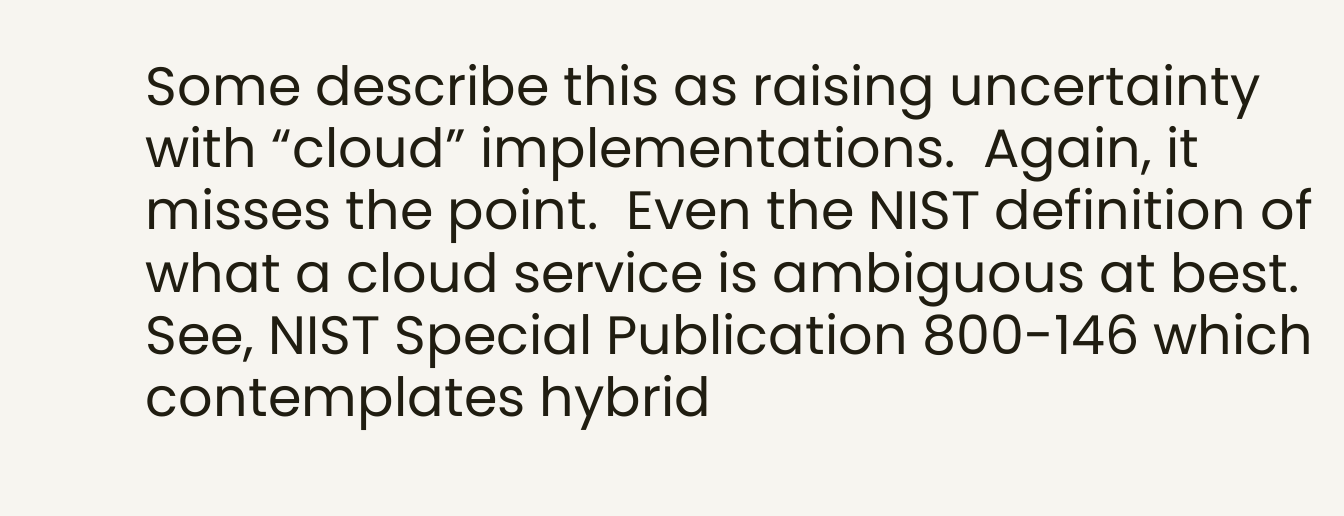Some describe this as raising uncertainty with “cloud” implementations.  Again, it misses the point.  Even the NIST definition of what a cloud service is ambiguous at best.  See, NIST Special Publication 800-146 which contemplates hybrid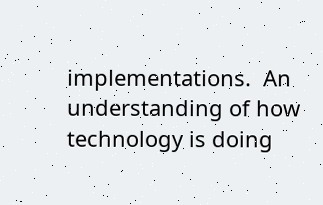implementations.  An understanding of how technology is doing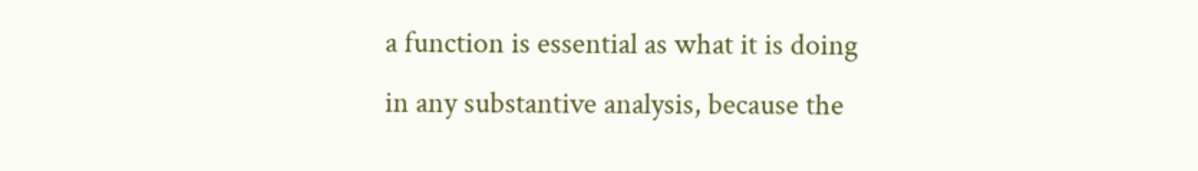a function is essential as what it is doing in any substantive analysis, because the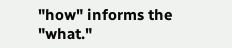"how" informs the "what."